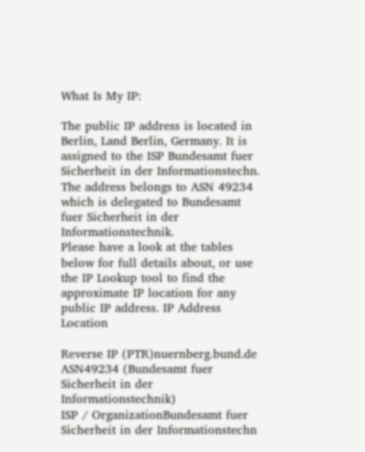What Is My IP:

The public IP address is located in Berlin, Land Berlin, Germany. It is assigned to the ISP Bundesamt fuer Sicherheit in der Informationstechn. The address belongs to ASN 49234 which is delegated to Bundesamt fuer Sicherheit in der Informationstechnik.
Please have a look at the tables below for full details about, or use the IP Lookup tool to find the approximate IP location for any public IP address. IP Address Location

Reverse IP (PTR)nuernberg.bund.de
ASN49234 (Bundesamt fuer Sicherheit in der Informationstechnik)
ISP / OrganizationBundesamt fuer Sicherheit in der Informationstechn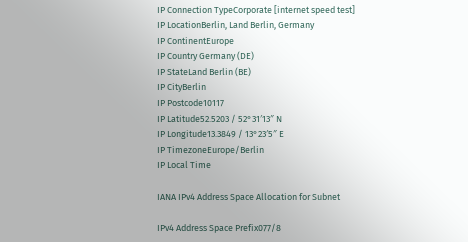IP Connection TypeCorporate [internet speed test]
IP LocationBerlin, Land Berlin, Germany
IP ContinentEurope
IP Country Germany (DE)
IP StateLand Berlin (BE)
IP CityBerlin
IP Postcode10117
IP Latitude52.5203 / 52°31′13″ N
IP Longitude13.3849 / 13°23′5″ E
IP TimezoneEurope/Berlin
IP Local Time

IANA IPv4 Address Space Allocation for Subnet

IPv4 Address Space Prefix077/8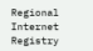Regional Internet Registry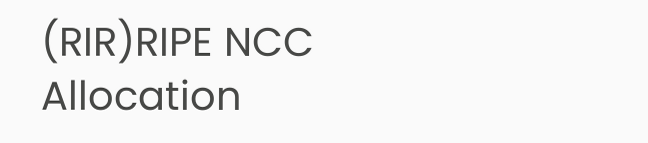(RIR)RIPE NCC
Allocation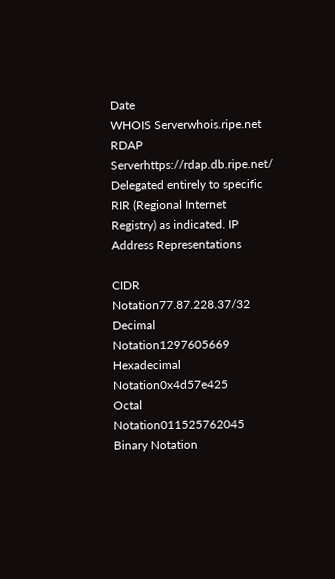Date
WHOIS Serverwhois.ripe.net
RDAP Serverhttps://rdap.db.ripe.net/
Delegated entirely to specific RIR (Regional Internet Registry) as indicated. IP Address Representations

CIDR Notation77.87.228.37/32
Decimal Notation1297605669
Hexadecimal Notation0x4d57e425
Octal Notation011525762045
Binary Notation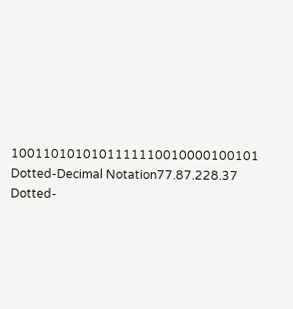1001101010101111110010000100101
Dotted-Decimal Notation77.87.228.37
Dotted-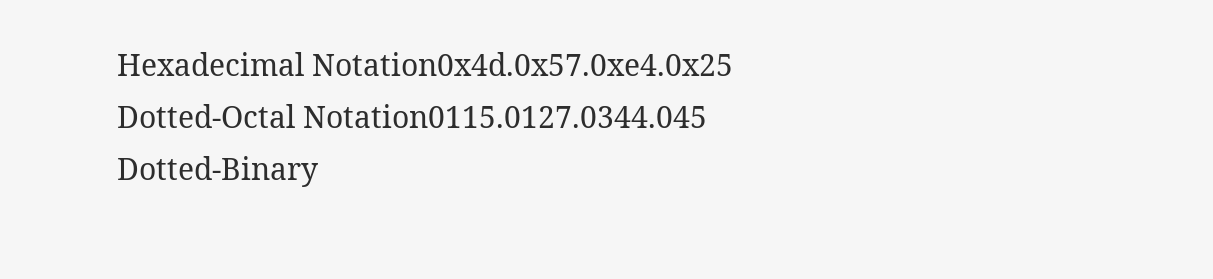Hexadecimal Notation0x4d.0x57.0xe4.0x25
Dotted-Octal Notation0115.0127.0344.045
Dotted-Binary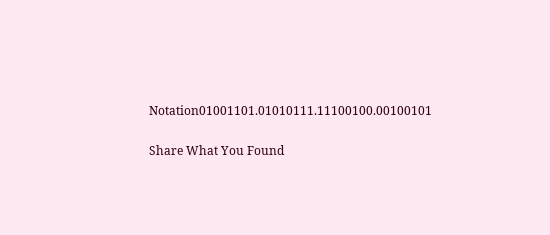Notation01001101.01010111.11100100.00100101

Share What You Found